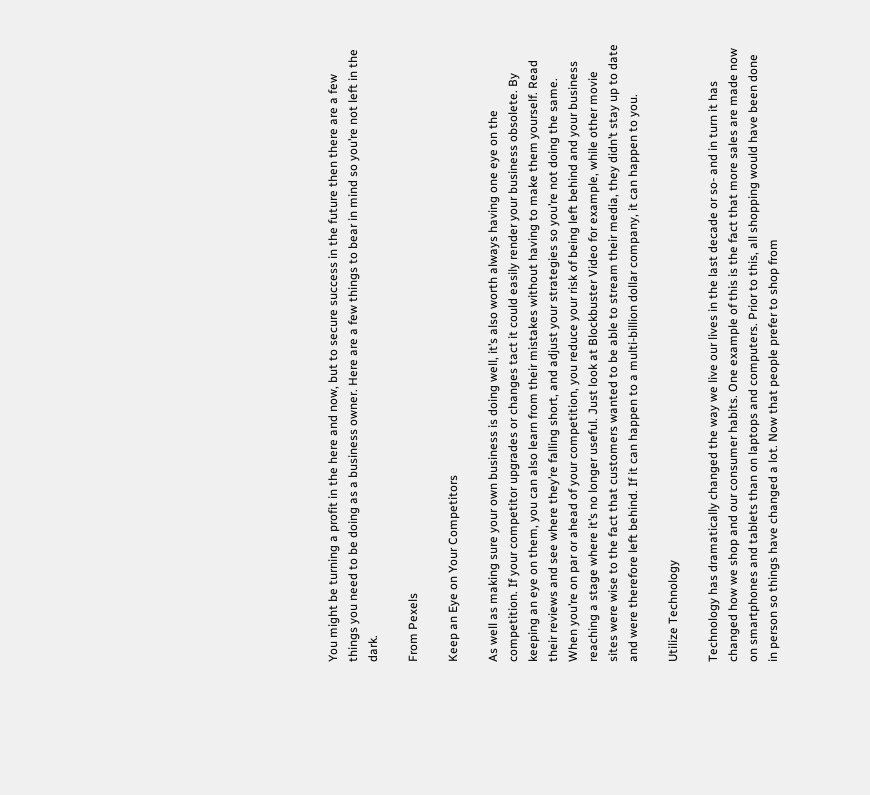You might be turning a profit in the here and now, but to secure success in the future then there are a few things you need to be doing as a business owner. Here are a few things to bear in mind so you’re not left in the dark.

From Pexels

Keep an Eye on Your Competitors

As well as making sure your own business is doing well, it’s also worth always having one eye on the competition. If your competitor upgrades or changes tact it could easily render your business obsolete. By keeping an eye on them, you can also learn from their mistakes without having to make them yourself. Read their reviews and see where they’re falling short, and adjust your strategies so you’re not doing the same. When you’re on par or ahead of your competition, you reduce your risk of being left behind and your business reaching a stage where it’s no longer useful. Just look at Blockbuster Video for example, while other movie sites were wise to the fact that customers wanted to be able to stream their media, they didn’t stay up to date and were therefore left behind. If it can happen to a multi-billion dollar company, it can happen to you.

Utilize Technology

Technology has dramatically changed the way we live our lives in the last decade or so- and in turn it has changed how we shop and our consumer habits. One example of this is the fact that more sales are made now on smartphones and tablets than on laptops and computers. Prior to this, all shopping would have been done in person so things have changed a lot. Now that people prefer to shop from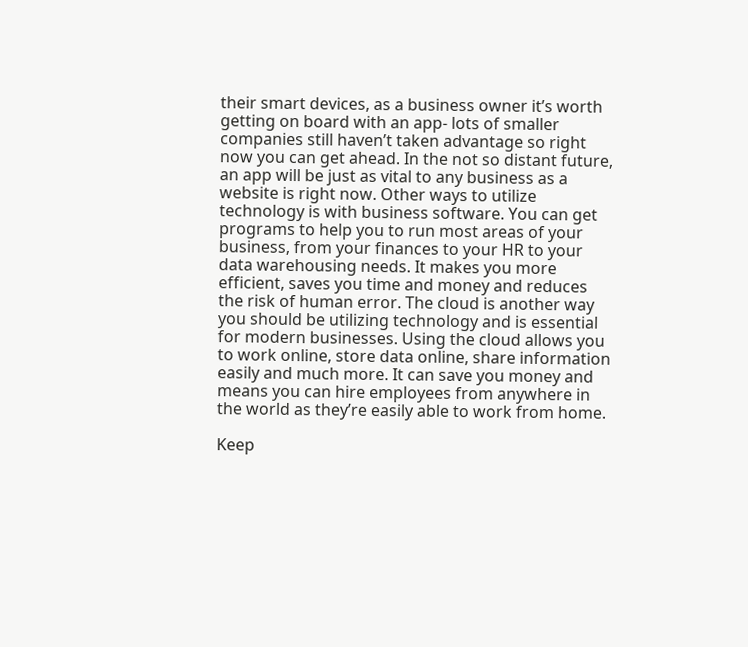their smart devices, as a business owner it’s worth getting on board with an app- lots of smaller companies still haven’t taken advantage so right now you can get ahead. In the not so distant future, an app will be just as vital to any business as a website is right now. Other ways to utilize technology is with business software. You can get programs to help you to run most areas of your business, from your finances to your HR to your data warehousing needs. It makes you more efficient, saves you time and money and reduces the risk of human error. The cloud is another way you should be utilizing technology and is essential for modern businesses. Using the cloud allows you to work online, store data online, share information easily and much more. It can save you money and means you can hire employees from anywhere in the world as they’re easily able to work from home.

Keep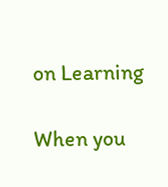on Learning

When you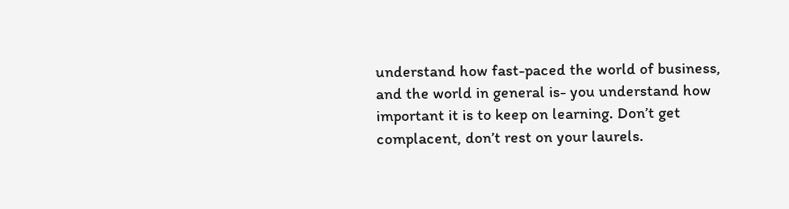understand how fast-paced the world of business, and the world in general is- you understand how important it is to keep on learning. Don’t get complacent, don’t rest on your laurels.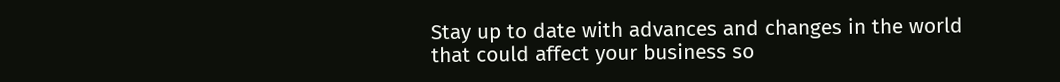Stay up to date with advances and changes in the world that could affect your business so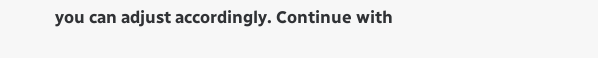you can adjust accordingly. Continue with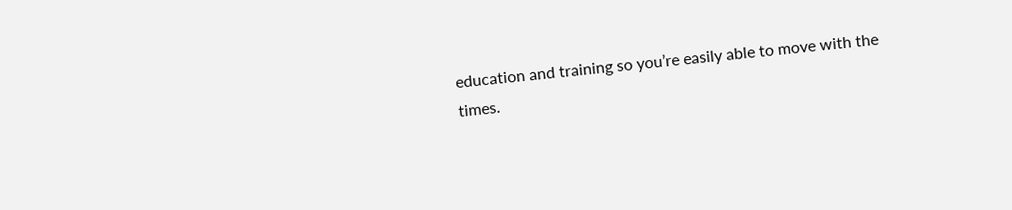education and training so you’re easily able to move with the times.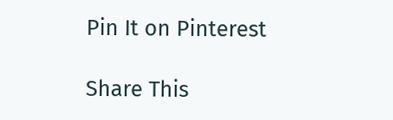Pin It on Pinterest

Share This